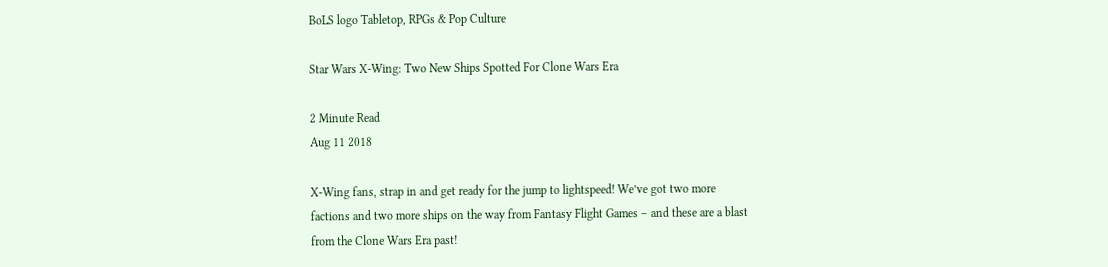BoLS logo Tabletop, RPGs & Pop Culture

Star Wars X-Wing: Two New Ships Spotted For Clone Wars Era

2 Minute Read
Aug 11 2018

X-Wing fans, strap in and get ready for the jump to lightspeed! We’ve got two more factions and two more ships on the way from Fantasy Flight Games – and these are a blast from the Clone Wars Era past!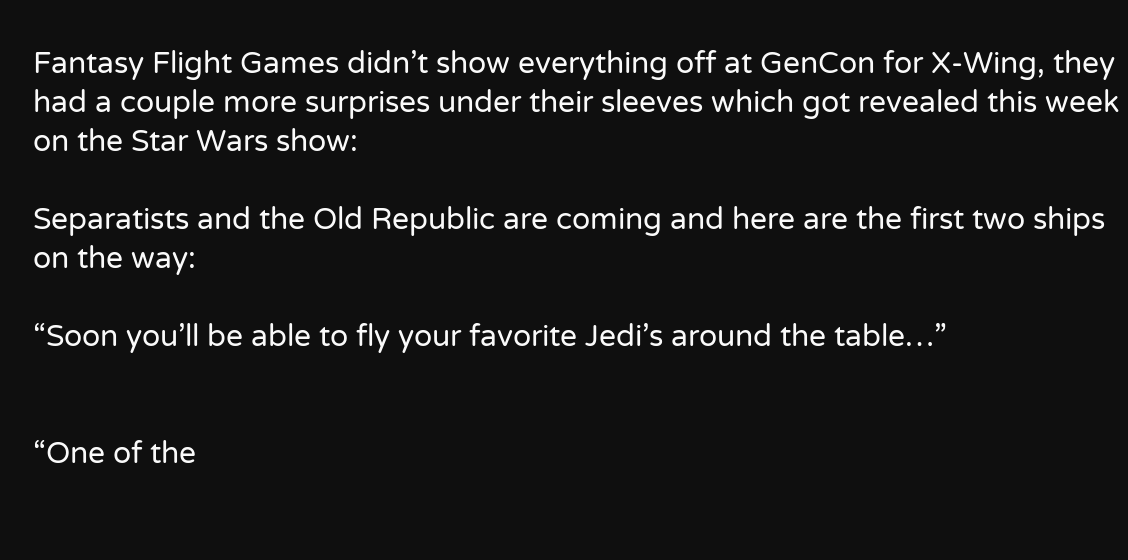Fantasy Flight Games didn’t show everything off at GenCon for X-Wing, they had a couple more surprises under their sleeves which got revealed this week on the Star Wars show:

Separatists and the Old Republic are coming and here are the first two ships on the way:

“Soon you’ll be able to fly your favorite Jedi’s around the table…”


“One of the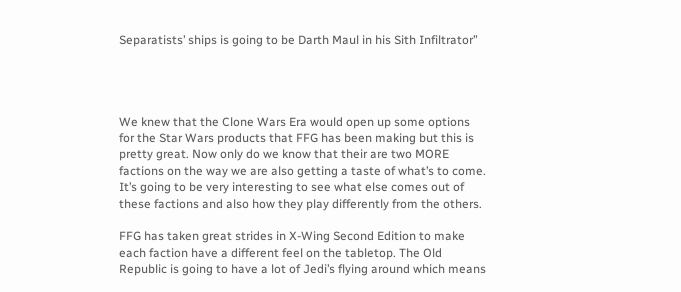Separatists’ ships is going to be Darth Maul in his Sith Infiltrator”




We knew that the Clone Wars Era would open up some options for the Star Wars products that FFG has been making but this is pretty great. Now only do we know that their are two MORE factions on the way we are also getting a taste of what’s to come. It’s going to be very interesting to see what else comes out of these factions and also how they play differently from the others.

FFG has taken great strides in X-Wing Second Edition to make each faction have a different feel on the tabletop. The Old Republic is going to have a lot of Jedi’s flying around which means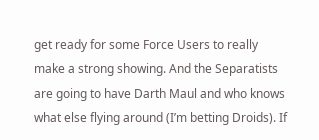get ready for some Force Users to really make a strong showing. And the Separatists are going to have Darth Maul and who knows what else flying around (I’m betting Droids). If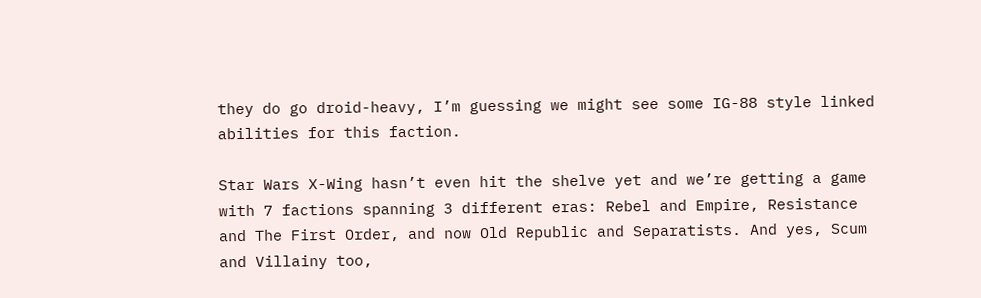they do go droid-heavy, I’m guessing we might see some IG-88 style linked abilities for this faction.

Star Wars X-Wing hasn’t even hit the shelve yet and we’re getting a game with 7 factions spanning 3 different eras: Rebel and Empire, Resistance and The First Order, and now Old Republic and Separatists. And yes, Scum and Villainy too,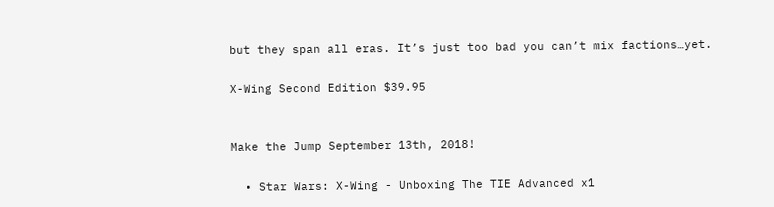but they span all eras. It’s just too bad you can’t mix factions…yet.

X-Wing Second Edition $39.95


Make the Jump September 13th, 2018!

  • Star Wars: X-Wing - Unboxing The TIE Advanced x1